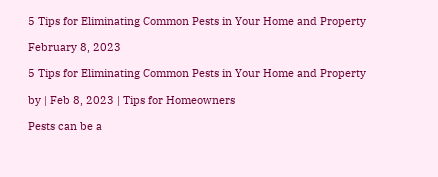5 Tips for Eliminating Common Pests in Your Home and Property

February 8, 2023

5 Tips for Eliminating Common Pests in Your Home and Property

by | Feb 8, 2023 | Tips for Homeowners

Pests can be a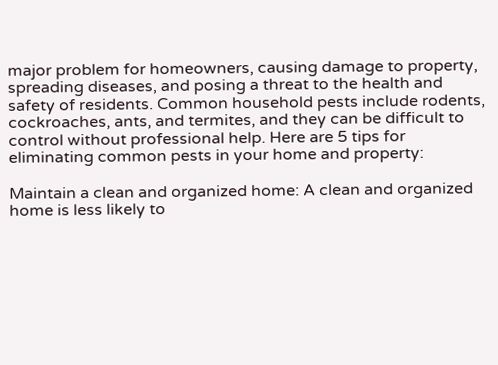major problem for homeowners, causing damage to property, spreading diseases, and posing a threat to the health and safety of residents. Common household pests include rodents, cockroaches, ants, and termites, and they can be difficult to control without professional help. Here are 5 tips for eliminating common pests in your home and property:

Maintain a clean and organized home: A clean and organized home is less likely to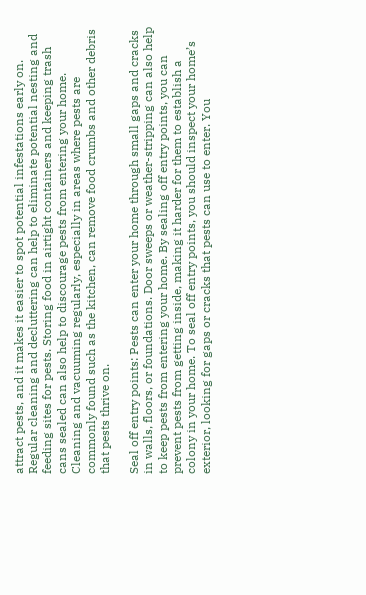attract pests, and it makes it easier to spot potential infestations early on. Regular cleaning and decluttering can help to eliminate potential nesting and feeding sites for pests. Storing food in airtight containers and keeping trash cans sealed can also help to discourage pests from entering your home. Cleaning and vacuuming regularly, especially in areas where pests are commonly found such as the kitchen, can remove food crumbs and other debris that pests thrive on.

Seal off entry points: Pests can enter your home through small gaps and cracks in walls, floors, or foundations. Door sweeps or weather-stripping can also help to keep pests from entering your home. By sealing off entry points, you can prevent pests from getting inside, making it harder for them to establish a colony in your home. To seal off entry points, you should inspect your home’s exterior, looking for gaps or cracks that pests can use to enter. You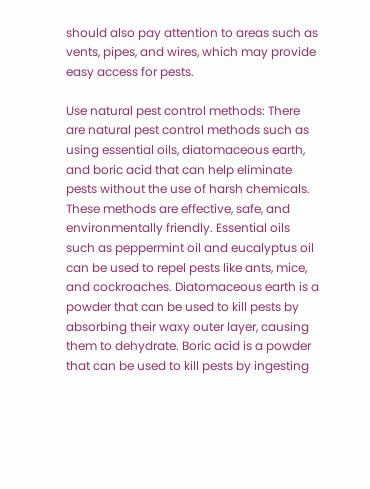should also pay attention to areas such as vents, pipes, and wires, which may provide easy access for pests.

Use natural pest control methods: There are natural pest control methods such as using essential oils, diatomaceous earth, and boric acid that can help eliminate pests without the use of harsh chemicals. These methods are effective, safe, and environmentally friendly. Essential oils such as peppermint oil and eucalyptus oil can be used to repel pests like ants, mice, and cockroaches. Diatomaceous earth is a powder that can be used to kill pests by absorbing their waxy outer layer, causing them to dehydrate. Boric acid is a powder that can be used to kill pests by ingesting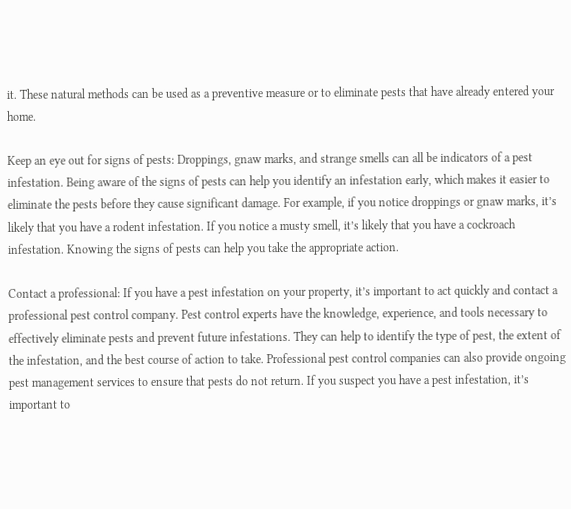it. These natural methods can be used as a preventive measure or to eliminate pests that have already entered your home.

Keep an eye out for signs of pests: Droppings, gnaw marks, and strange smells can all be indicators of a pest infestation. Being aware of the signs of pests can help you identify an infestation early, which makes it easier to eliminate the pests before they cause significant damage. For example, if you notice droppings or gnaw marks, it’s likely that you have a rodent infestation. If you notice a musty smell, it’s likely that you have a cockroach infestation. Knowing the signs of pests can help you take the appropriate action.

Contact a professional: If you have a pest infestation on your property, it’s important to act quickly and contact a professional pest control company. Pest control experts have the knowledge, experience, and tools necessary to effectively eliminate pests and prevent future infestations. They can help to identify the type of pest, the extent of the infestation, and the best course of action to take. Professional pest control companies can also provide ongoing pest management services to ensure that pests do not return. If you suspect you have a pest infestation, it’s important to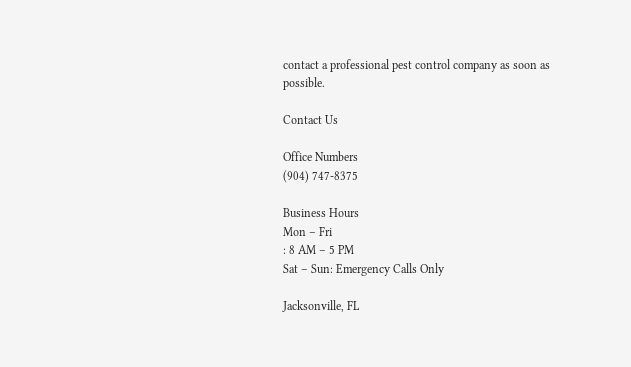contact a professional pest control company as soon as possible.

Contact Us

Office Numbers
(904) 747-8375

Business Hours
Mon – Fri
: 8 AM – 5 PM
Sat – Sun: Emergency Calls Only

Jacksonville, FL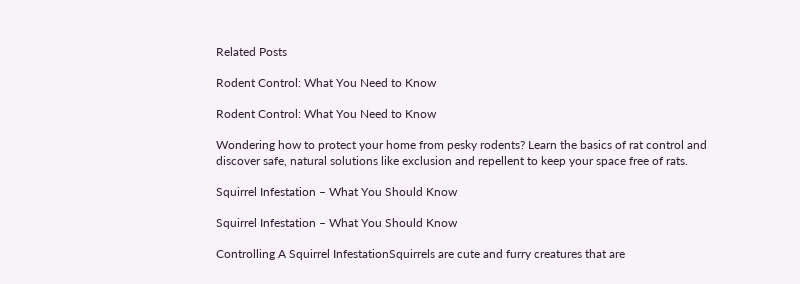Related Posts

Rodent Control: What You Need to Know

Rodent Control: What You Need to Know

Wondering how to protect your home from pesky rodents? Learn the basics of rat control and discover safe, natural solutions like exclusion and repellent to keep your space free of rats.

Squirrel Infestation – What You Should Know

Squirrel Infestation – What You Should Know

Controlling A Squirrel InfestationSquirrels are cute and furry creatures that are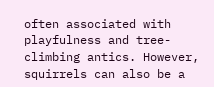often associated with playfulness and tree-climbing antics. However, squirrels can also be a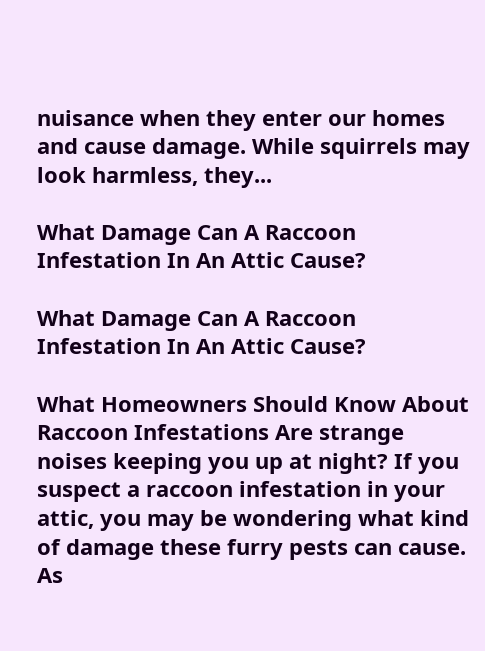nuisance when they enter our homes and cause damage. While squirrels may look harmless, they...

What Damage Can A Raccoon Infestation In An Attic Cause?

What Damage Can A Raccoon Infestation In An Attic Cause?

What Homeowners Should Know About Raccoon Infestations Are strange noises keeping you up at night? If you suspect a raccoon infestation in your attic, you may be wondering what kind of damage these furry pests can cause. As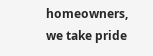homeowners, we take pride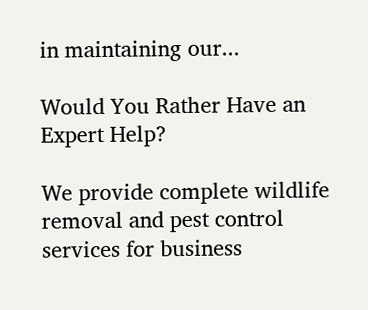in maintaining our...

Would You Rather Have an Expert Help?

We provide complete wildlife removal and pest control services for business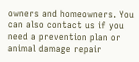owners and homeowners. You can also contact us if you need a prevention plan or animal damage repair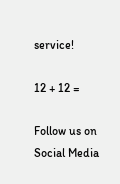service!

12 + 12 =

Follow us on Social Media